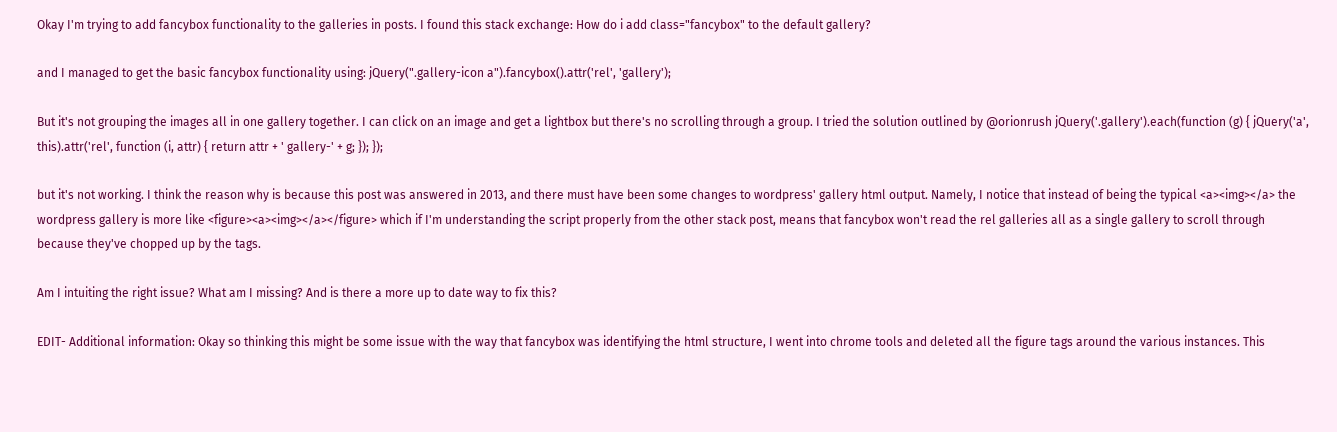Okay I'm trying to add fancybox functionality to the galleries in posts. I found this stack exchange: How do i add class="fancybox" to the default gallery?

and I managed to get the basic fancybox functionality using: jQuery(".gallery-icon a").fancybox().attr('rel', 'gallery');

But it's not grouping the images all in one gallery together. I can click on an image and get a lightbox but there's no scrolling through a group. I tried the solution outlined by @orionrush jQuery('.gallery').each(function (g) { jQuery('a', this).attr('rel', function (i, attr) { return attr + ' gallery-' + g; }); });

but it's not working. I think the reason why is because this post was answered in 2013, and there must have been some changes to wordpress' gallery html output. Namely, I notice that instead of being the typical <a><img></a> the wordpress gallery is more like <figure><a><img></a></figure> which if I'm understanding the script properly from the other stack post, means that fancybox won't read the rel galleries all as a single gallery to scroll through because they've chopped up by the tags.

Am I intuiting the right issue? What am I missing? And is there a more up to date way to fix this?

EDIT- Additional information: Okay so thinking this might be some issue with the way that fancybox was identifying the html structure, I went into chrome tools and deleted all the figure tags around the various instances. This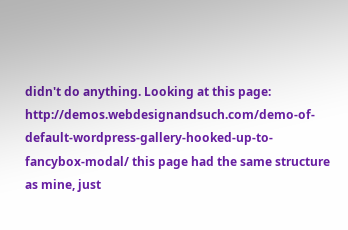didn't do anything. Looking at this page: http://demos.webdesignandsuch.com/demo-of-default-wordpress-gallery-hooked-up-to-fancybox-modal/ this page had the same structure as mine, just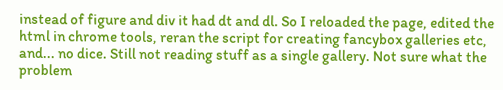instead of figure and div it had dt and dl. So I reloaded the page, edited the html in chrome tools, reran the script for creating fancybox galleries etc, and... no dice. Still not reading stuff as a single gallery. Not sure what the problem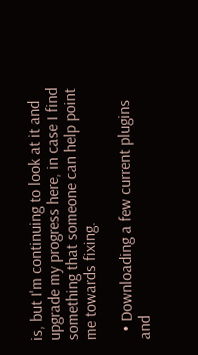is, but I'm continuing to look at it and upgrade my progress here, in case I find something that someone can help point me towards fixing.

  • Downloading a few current plugins and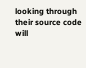looking through their source code will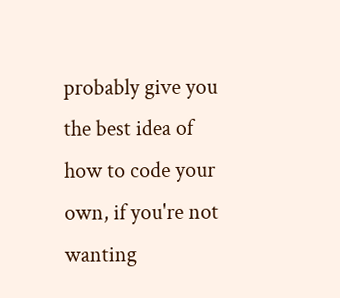probably give you the best idea of how to code your own, if you're not wanting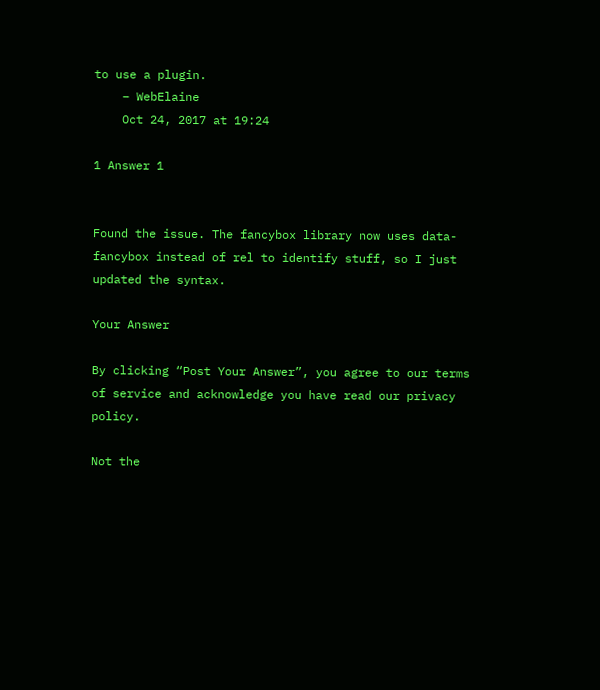to use a plugin.
    – WebElaine
    Oct 24, 2017 at 19:24

1 Answer 1


Found the issue. The fancybox library now uses data-fancybox instead of rel to identify stuff, so I just updated the syntax.

Your Answer

By clicking “Post Your Answer”, you agree to our terms of service and acknowledge you have read our privacy policy.

Not the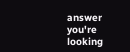answer you're looking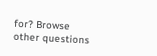for? Browse other questions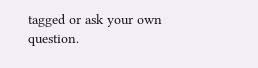tagged or ask your own question.